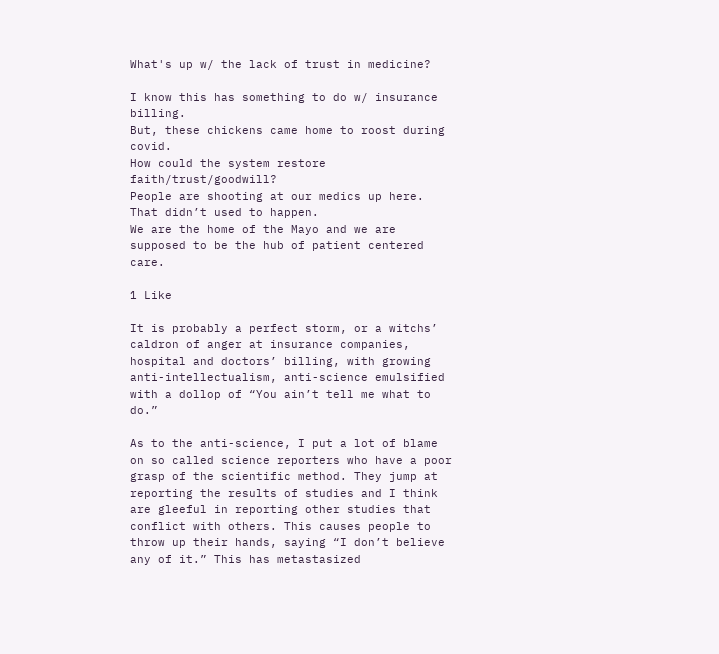What's up w/ the lack of trust in medicine?

I know this has something to do w/ insurance billing.
But, these chickens came home to roost during covid.
How could the system restore faith/trust/goodwill?
People are shooting at our medics up here. That didn’t used to happen.
We are the home of the Mayo and we are supposed to be the hub of patient centered care.

1 Like

It is probably a perfect storm, or a witchs’ caldron of anger at insurance companies, hospital and doctors’ billing, with growing anti-intellectualism, anti-science emulsified with a dollop of “You ain’t tell me what to do.”

As to the anti-science, I put a lot of blame on so called science reporters who have a poor grasp of the scientific method. They jump at reporting the results of studies and I think are gleeful in reporting other studies that conflict with others. This causes people to throw up their hands, saying “I don’t believe any of it.” This has metastasized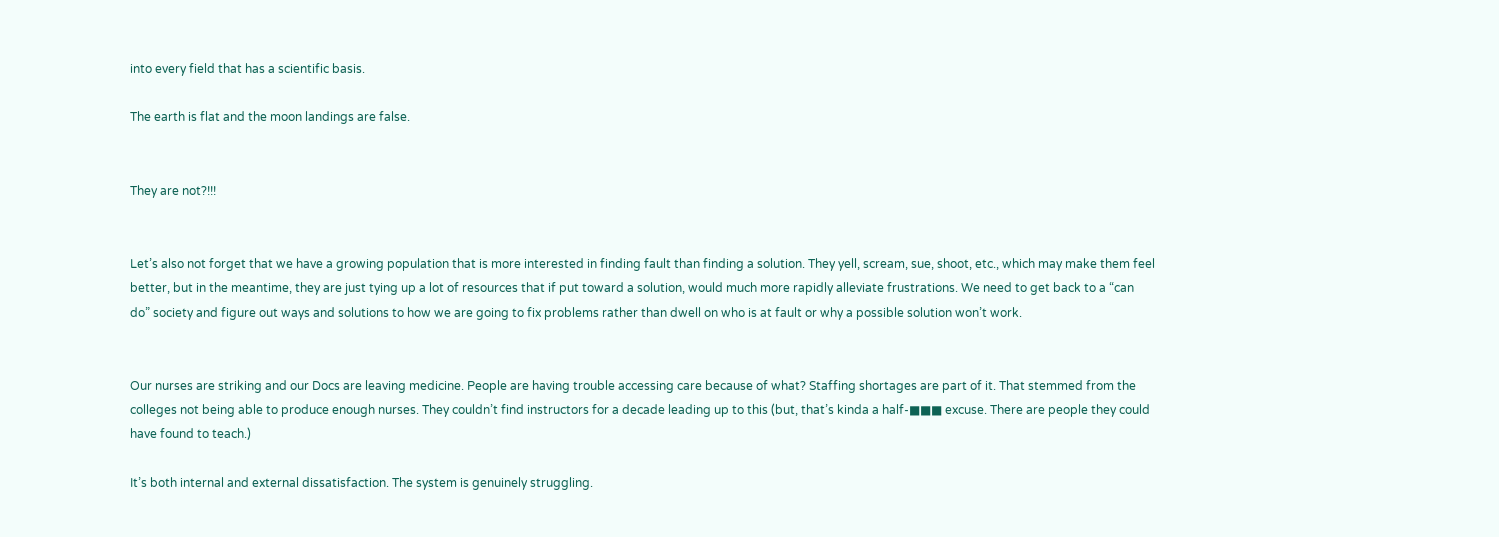into every field that has a scientific basis.

The earth is flat and the moon landings are false.


They are not?!!!


Let’s also not forget that we have a growing population that is more interested in finding fault than finding a solution. They yell, scream, sue, shoot, etc., which may make them feel better, but in the meantime, they are just tying up a lot of resources that if put toward a solution, would much more rapidly alleviate frustrations. We need to get back to a “can do” society and figure out ways and solutions to how we are going to fix problems rather than dwell on who is at fault or why a possible solution won’t work.


Our nurses are striking and our Docs are leaving medicine. People are having trouble accessing care because of what? Staffing shortages are part of it. That stemmed from the colleges not being able to produce enough nurses. They couldn’t find instructors for a decade leading up to this (but, that’s kinda a half-■■■ excuse. There are people they could have found to teach.)

It’s both internal and external dissatisfaction. The system is genuinely struggling.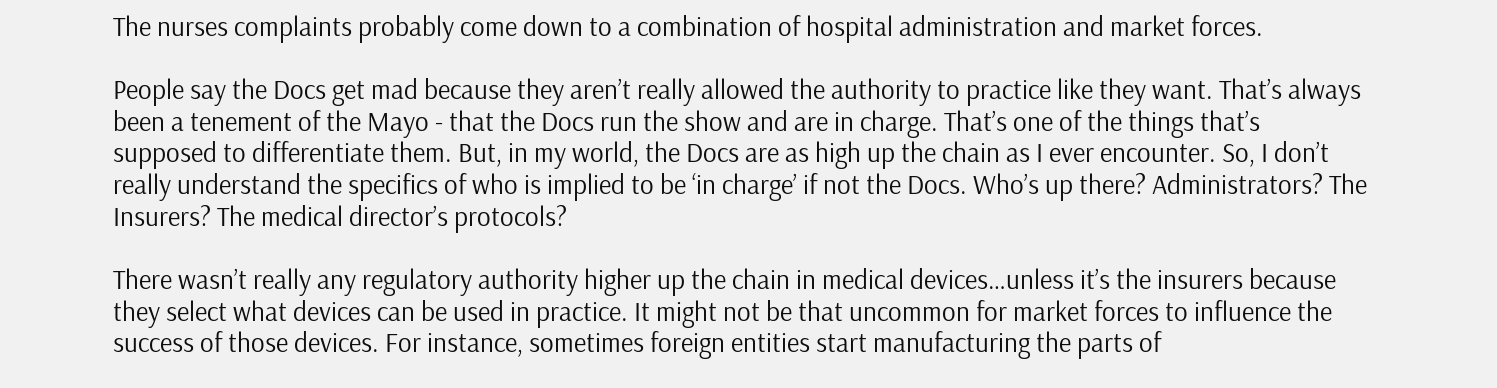The nurses complaints probably come down to a combination of hospital administration and market forces.

People say the Docs get mad because they aren’t really allowed the authority to practice like they want. That’s always been a tenement of the Mayo - that the Docs run the show and are in charge. That’s one of the things that’s supposed to differentiate them. But, in my world, the Docs are as high up the chain as I ever encounter. So, I don’t really understand the specifics of who is implied to be ‘in charge’ if not the Docs. Who’s up there? Administrators? The Insurers? The medical director’s protocols?

There wasn’t really any regulatory authority higher up the chain in medical devices…unless it’s the insurers because they select what devices can be used in practice. It might not be that uncommon for market forces to influence the success of those devices. For instance, sometimes foreign entities start manufacturing the parts of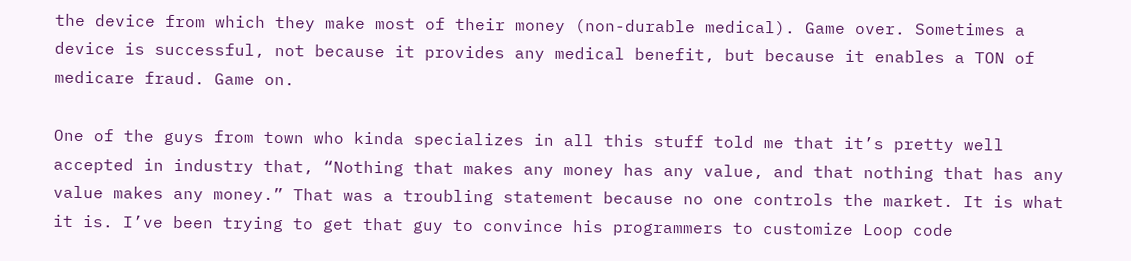the device from which they make most of their money (non-durable medical). Game over. Sometimes a device is successful, not because it provides any medical benefit, but because it enables a TON of medicare fraud. Game on.

One of the guys from town who kinda specializes in all this stuff told me that it’s pretty well accepted in industry that, “Nothing that makes any money has any value, and that nothing that has any value makes any money.” That was a troubling statement because no one controls the market. It is what it is. I’ve been trying to get that guy to convince his programmers to customize Loop code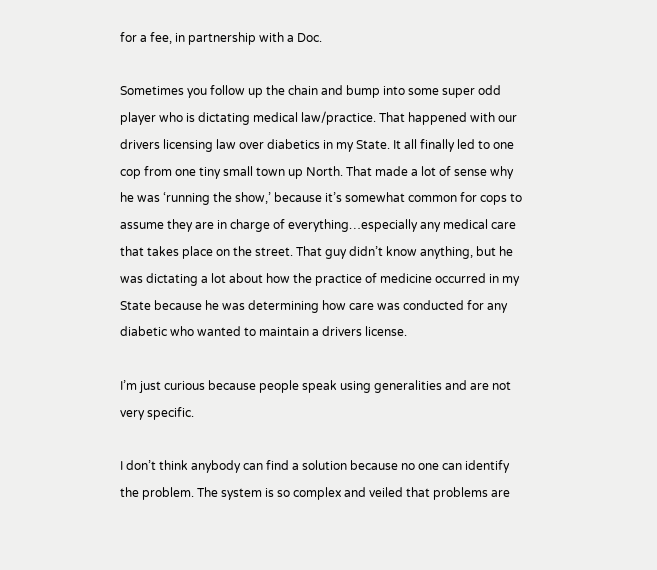for a fee, in partnership with a Doc.

Sometimes you follow up the chain and bump into some super odd player who is dictating medical law/practice. That happened with our drivers licensing law over diabetics in my State. It all finally led to one cop from one tiny small town up North. That made a lot of sense why he was ‘running the show,’ because it’s somewhat common for cops to assume they are in charge of everything…especially any medical care that takes place on the street. That guy didn’t know anything, but he was dictating a lot about how the practice of medicine occurred in my State because he was determining how care was conducted for any diabetic who wanted to maintain a drivers license.

I’m just curious because people speak using generalities and are not very specific.

I don’t think anybody can find a solution because no one can identify the problem. The system is so complex and veiled that problems are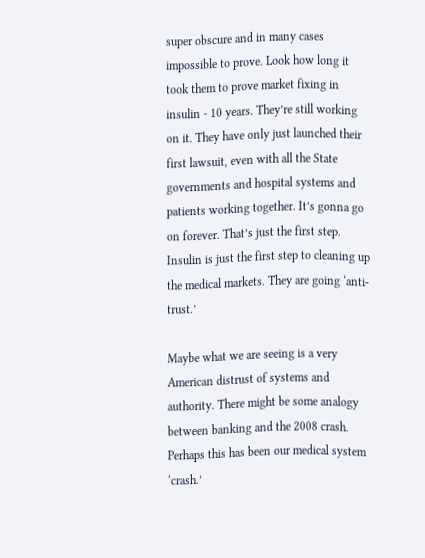super obscure and in many cases impossible to prove. Look how long it took them to prove market fixing in insulin - 10 years. They’re still working on it. They have only just launched their first lawsuit, even with all the State governments and hospital systems and patients working together. It’s gonna go on forever. That’s just the first step. Insulin is just the first step to cleaning up the medical markets. They are going ‘anti-trust.’

Maybe what we are seeing is a very American distrust of systems and authority. There might be some analogy between banking and the 2008 crash. Perhaps this has been our medical system ‘crash.’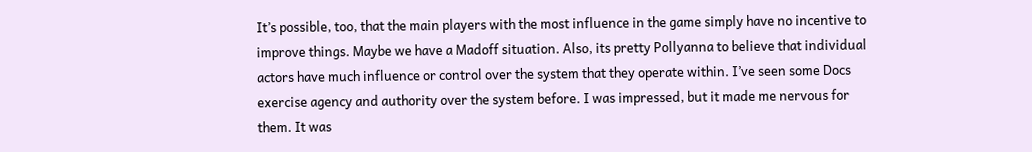It’s possible, too, that the main players with the most influence in the game simply have no incentive to improve things. Maybe we have a Madoff situation. Also, its pretty Pollyanna to believe that individual actors have much influence or control over the system that they operate within. I’ve seen some Docs exercise agency and authority over the system before. I was impressed, but it made me nervous for them. It was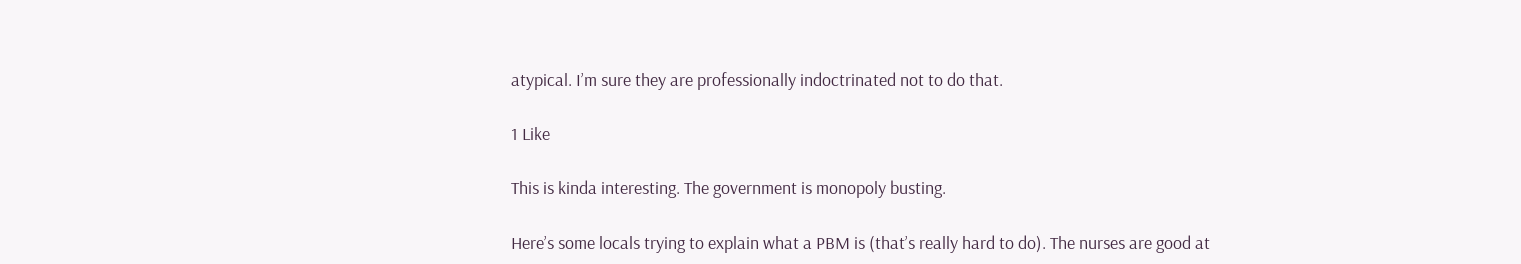atypical. I’m sure they are professionally indoctrinated not to do that.

1 Like

This is kinda interesting. The government is monopoly busting.

Here’s some locals trying to explain what a PBM is (that’s really hard to do). The nurses are good at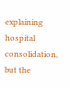explaining hospital consolidation, but the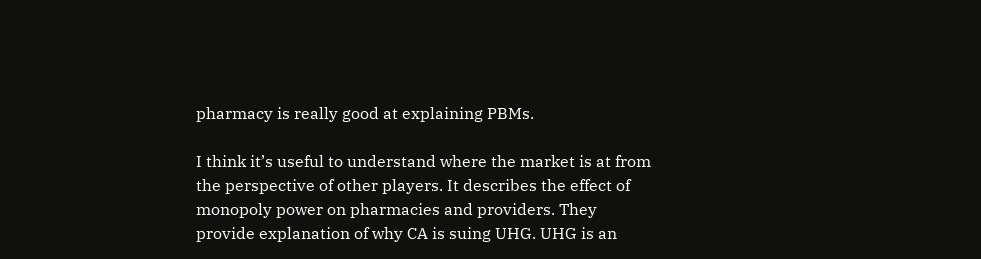pharmacy is really good at explaining PBMs.

I think it’s useful to understand where the market is at from the perspective of other players. It describes the effect of monopoly power on pharmacies and providers. They provide explanation of why CA is suing UHG. UHG is an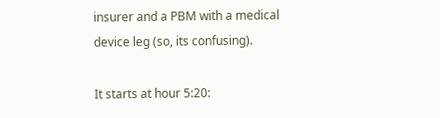insurer and a PBM with a medical device leg (so, its confusing).

It starts at hour 5:20: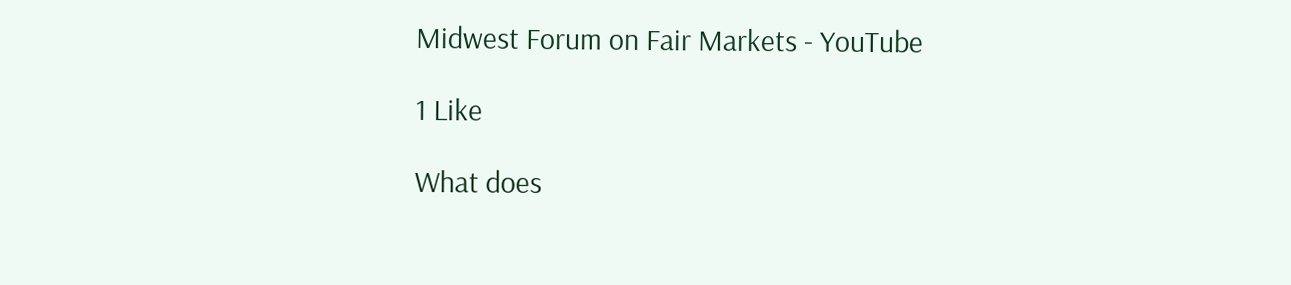Midwest Forum on Fair Markets - YouTube

1 Like

What does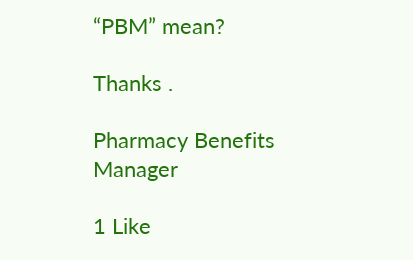“PBM” mean?

Thanks .

Pharmacy Benefits Manager

1 Like